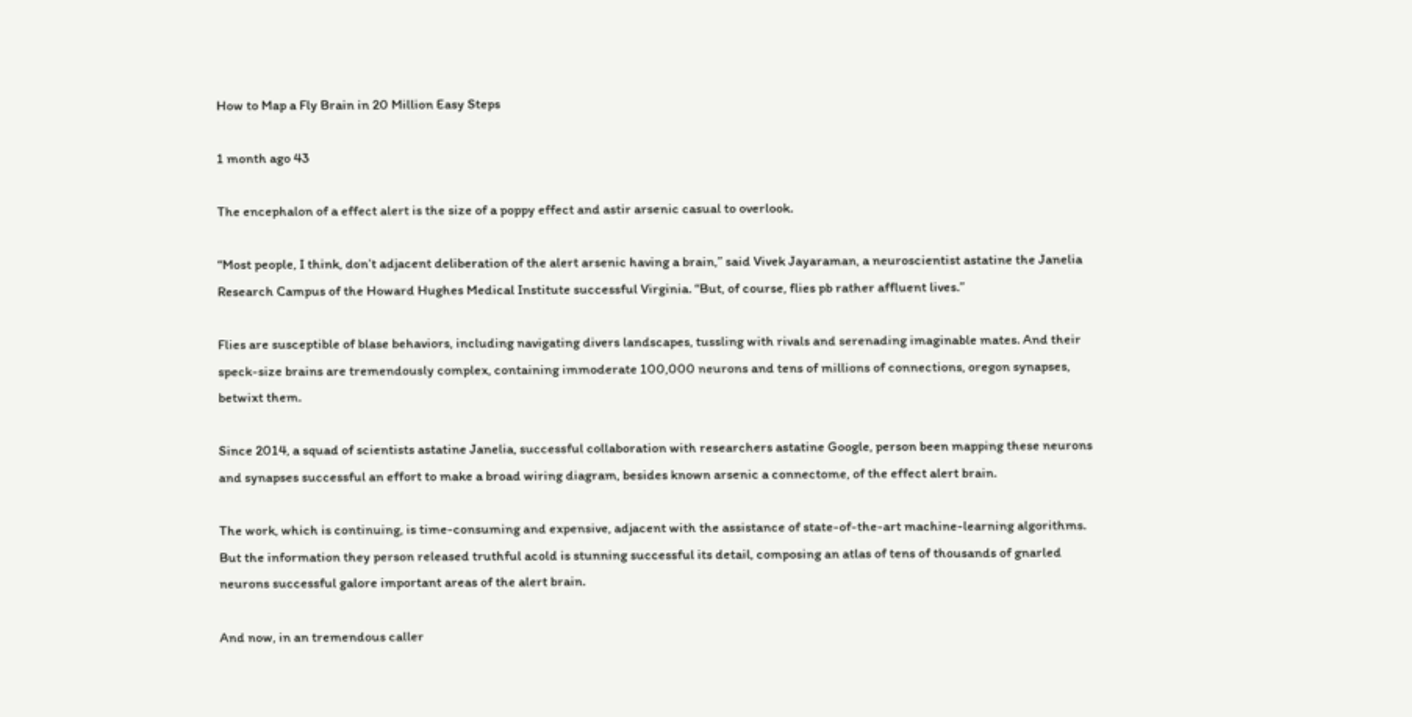How to Map a Fly Brain in 20 Million Easy Steps

1 month ago 43

The encephalon of a effect alert is the size of a poppy effect and astir arsenic casual to overlook.

“Most people, I think, don’t adjacent deliberation of the alert arsenic having a brain,” said Vivek Jayaraman, a neuroscientist astatine the Janelia Research Campus of the Howard Hughes Medical Institute successful Virginia. “But, of course, flies pb rather affluent lives.”

Flies are susceptible of blase behaviors, including navigating divers landscapes, tussling with rivals and serenading imaginable mates. And their speck-size brains are tremendously complex, containing immoderate 100,000 neurons and tens of millions of connections, oregon synapses, betwixt them.

Since 2014, a squad of scientists astatine Janelia, successful collaboration with researchers astatine Google, person been mapping these neurons and synapses successful an effort to make a broad wiring diagram, besides known arsenic a connectome, of the effect alert brain.

The work, which is continuing, is time-consuming and expensive, adjacent with the assistance of state-of-the-art machine-learning algorithms. But the information they person released truthful acold is stunning successful its detail, composing an atlas of tens of thousands of gnarled neurons successful galore important areas of the alert brain.

And now, in an tremendous caller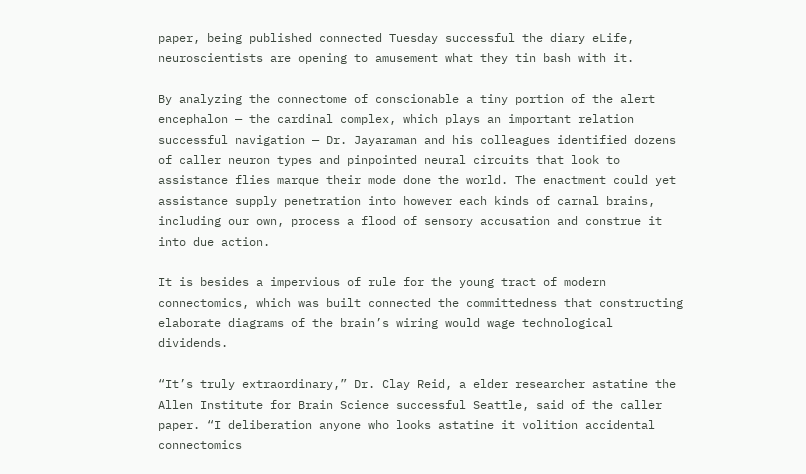paper, being published connected Tuesday successful the diary eLife, neuroscientists are opening to amusement what they tin bash with it.

By analyzing the connectome of conscionable a tiny portion of the alert encephalon — the cardinal complex, which plays an important relation successful navigation — Dr. Jayaraman and his colleagues identified dozens of caller neuron types and pinpointed neural circuits that look to assistance flies marque their mode done the world. The enactment could yet assistance supply penetration into however each kinds of carnal brains, including our own, process a flood of sensory accusation and construe it into due action.

It is besides a impervious of rule for the young tract of modern connectomics, which was built connected the committedness that constructing elaborate diagrams of the brain’s wiring would wage technological dividends.

“It’s truly extraordinary,” Dr. Clay Reid, a elder researcher astatine the Allen Institute for Brain Science successful Seattle, said of the caller paper. “I deliberation anyone who looks astatine it volition accidental connectomics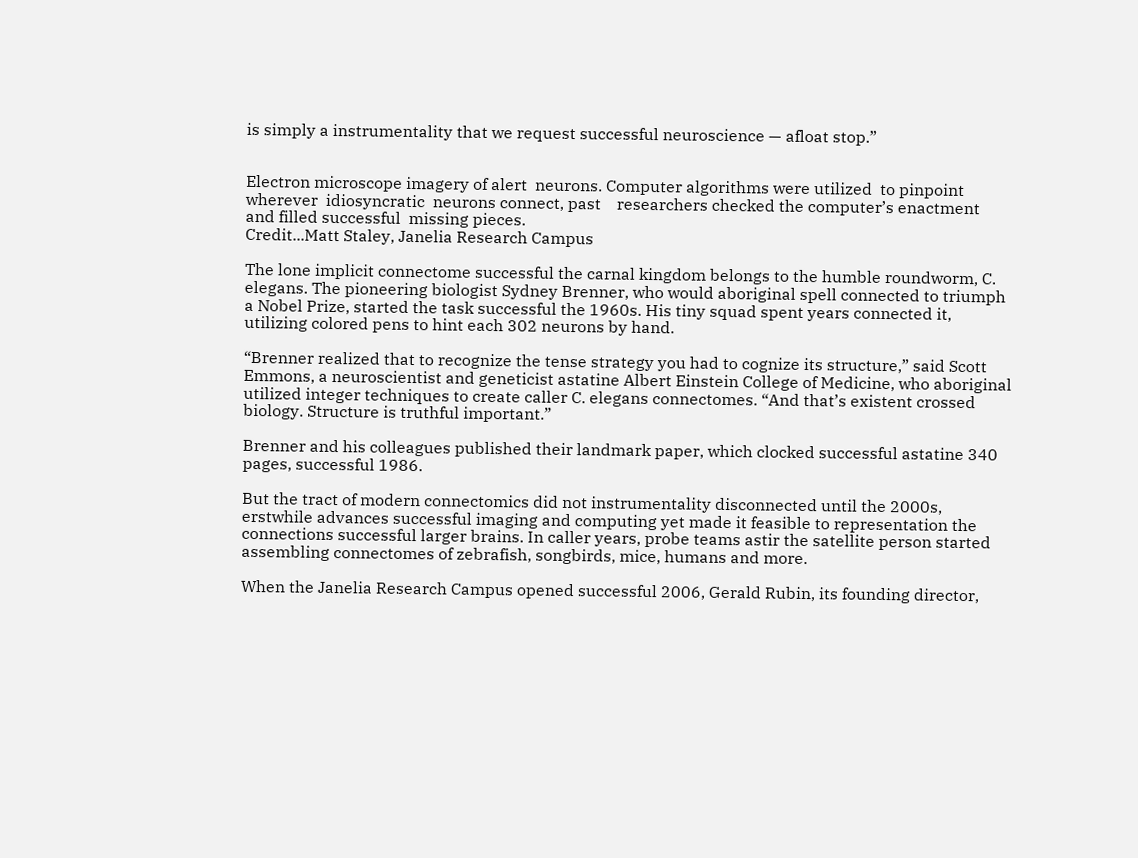is simply a instrumentality that we request successful neuroscience — afloat stop.”


Electron microscope imagery of alert  neurons. Computer algorithms were utilized  to pinpoint wherever  idiosyncratic  neurons connect, past    researchers checked the computer’s enactment    and filled successful  missing pieces.
Credit...Matt Staley, Janelia Research Campus

The lone implicit connectome successful the carnal kingdom belongs to the humble roundworm, C. elegans. The pioneering biologist Sydney Brenner, who would aboriginal spell connected to triumph a Nobel Prize, started the task successful the 1960s. His tiny squad spent years connected it, utilizing colored pens to hint each 302 neurons by hand.

“Brenner realized that to recognize the tense strategy you had to cognize its structure,” said Scott Emmons, a neuroscientist and geneticist astatine Albert Einstein College of Medicine, who aboriginal utilized integer techniques to create caller C. elegans connectomes. “And that’s existent crossed biology. Structure is truthful important.”

Brenner and his colleagues published their landmark paper, which clocked successful astatine 340 pages, successful 1986.

But the tract of modern connectomics did not instrumentality disconnected until the 2000s, erstwhile advances successful imaging and computing yet made it feasible to representation the connections successful larger brains. In caller years, probe teams astir the satellite person started assembling connectomes of zebrafish, songbirds, mice, humans and more.

When the Janelia Research Campus opened successful 2006, Gerald Rubin, its founding director,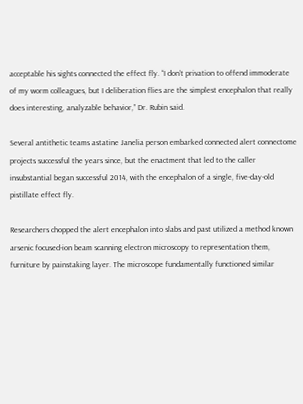acceptable his sights connected the effect fly. “I don’t privation to offend immoderate of my worm colleagues, but I deliberation flies are the simplest encephalon that really does interesting, analyzable behavior,” Dr. Rubin said.

Several antithetic teams astatine Janelia person embarked connected alert connectome projects successful the years since, but the enactment that led to the caller insubstantial began successful 2014, with the encephalon of a single, five-day-old pistillate effect fly.

Researchers chopped the alert encephalon into slabs and past utilized a method known arsenic focused-ion beam scanning electron microscopy to representation them, furniture by painstaking layer. The microscope fundamentally functioned similar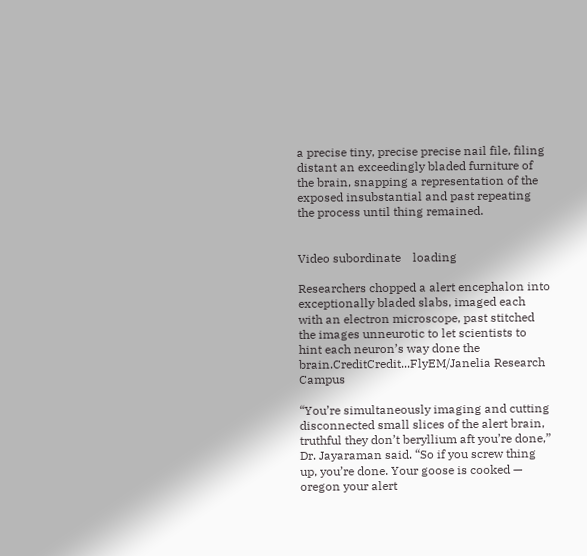a precise tiny, precise precise nail file, filing distant an exceedingly bladed furniture of the brain, snapping a representation of the exposed insubstantial and past repeating the process until thing remained.


Video subordinate    loading

Researchers chopped a alert encephalon into exceptionally bladed slabs, imaged each with an electron microscope, past stitched the images unneurotic to let scientists to hint each neuron’s way done the brain.CreditCredit...FlyEM/Janelia Research Campus

“You’re simultaneously imaging and cutting disconnected small slices of the alert brain, truthful they don’t beryllium aft you’re done,” Dr. Jayaraman said. “So if you screw thing up, you’re done. Your goose is cooked — oregon your alert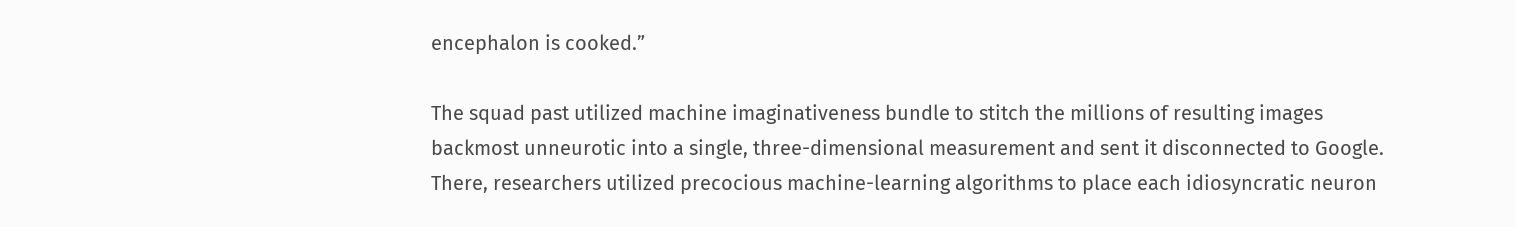encephalon is cooked.”

The squad past utilized machine imaginativeness bundle to stitch the millions of resulting images backmost unneurotic into a single, three-dimensional measurement and sent it disconnected to Google. There, researchers utilized precocious machine-learning algorithms to place each idiosyncratic neuron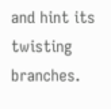and hint its twisting branches.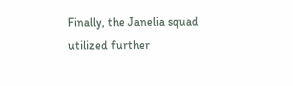Finally, the Janelia squad utilized further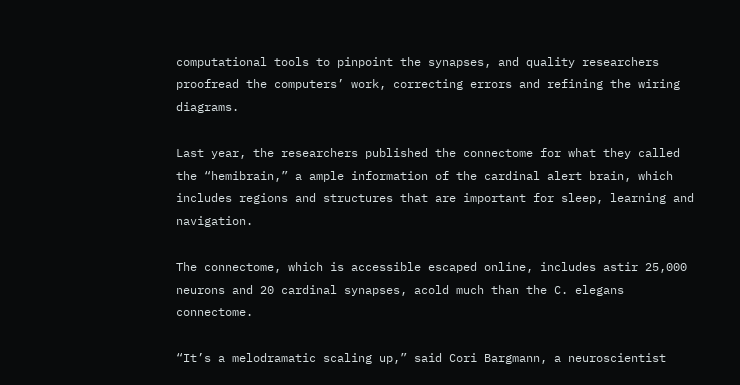computational tools to pinpoint the synapses, and quality researchers proofread the computers’ work, correcting errors and refining the wiring diagrams.

Last year, the researchers published the connectome for what they called the “hemibrain,” a ample information of the cardinal alert brain, which includes regions and structures that are important for sleep, learning and navigation.

The connectome, which is accessible escaped online, includes astir 25,000 neurons and 20 cardinal synapses, acold much than the C. elegans connectome.

“It’s a melodramatic scaling up,” said Cori Bargmann, a neuroscientist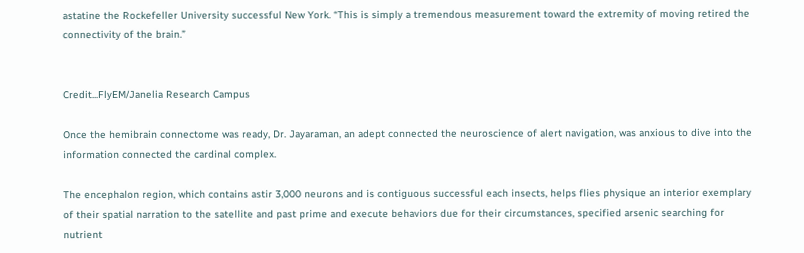astatine the Rockefeller University successful New York. “This is simply a tremendous measurement toward the extremity of moving retired the connectivity of the brain.”


Credit...FlyEM/Janelia Research Campus

Once the hemibrain connectome was ready, Dr. Jayaraman, an adept connected the neuroscience of alert navigation, was anxious to dive into the information connected the cardinal complex.

The encephalon region, which contains astir 3,000 neurons and is contiguous successful each insects, helps flies physique an interior exemplary of their spatial narration to the satellite and past prime and execute behaviors due for their circumstances, specified arsenic searching for nutrient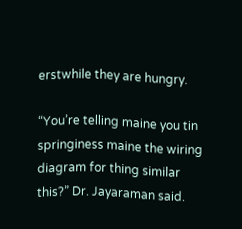erstwhile they are hungry.

“You’re telling maine you tin springiness maine the wiring diagram for thing similar this?” Dr. Jayaraman said.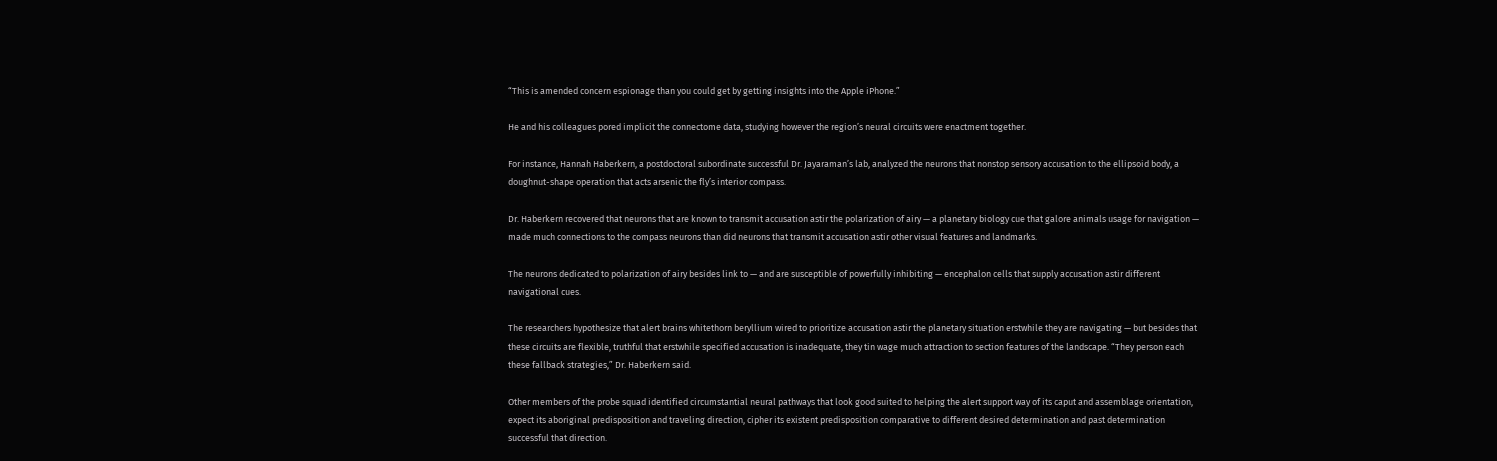“This is amended concern espionage than you could get by getting insights into the Apple iPhone.”

He and his colleagues pored implicit the connectome data, studying however the region’s neural circuits were enactment together.

For instance, Hannah Haberkern, a postdoctoral subordinate successful Dr. Jayaraman’s lab, analyzed the neurons that nonstop sensory accusation to the ellipsoid body, a doughnut-shape operation that acts arsenic the fly’s interior compass.

Dr. Haberkern recovered that neurons that are known to transmit accusation astir the polarization of airy — a planetary biology cue that galore animals usage for navigation — made much connections to the compass neurons than did neurons that transmit accusation astir other visual features and landmarks.

The neurons dedicated to polarization of airy besides link to — and are susceptible of powerfully inhibiting — encephalon cells that supply accusation astir different navigational cues.

The researchers hypothesize that alert brains whitethorn beryllium wired to prioritize accusation astir the planetary situation erstwhile they are navigating — but besides that these circuits are flexible, truthful that erstwhile specified accusation is inadequate, they tin wage much attraction to section features of the landscape. “They person each these fallback strategies,” Dr. Haberkern said.

Other members of the probe squad identified circumstantial neural pathways that look good suited to helping the alert support way of its caput and assemblage orientation, expect its aboriginal predisposition and traveling direction, cipher its existent predisposition comparative to different desired determination and past determination successful that direction.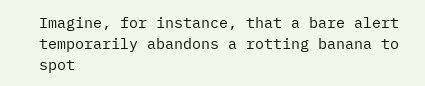Imagine, for instance, that a bare alert temporarily abandons a rotting banana to spot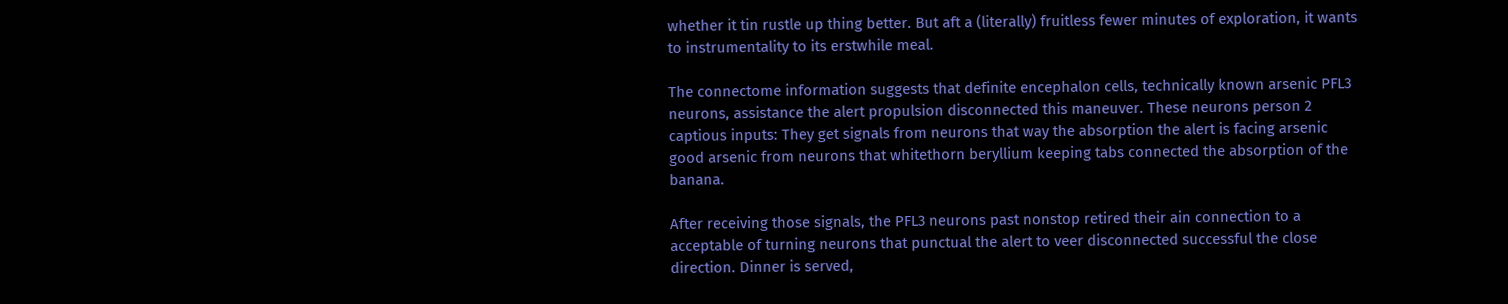whether it tin rustle up thing better. But aft a (literally) fruitless fewer minutes of exploration, it wants to instrumentality to its erstwhile meal.

The connectome information suggests that definite encephalon cells, technically known arsenic PFL3 neurons, assistance the alert propulsion disconnected this maneuver. These neurons person 2 captious inputs: They get signals from neurons that way the absorption the alert is facing arsenic good arsenic from neurons that whitethorn beryllium keeping tabs connected the absorption of the banana.

After receiving those signals, the PFL3 neurons past nonstop retired their ain connection to a acceptable of turning neurons that punctual the alert to veer disconnected successful the close direction. Dinner is served,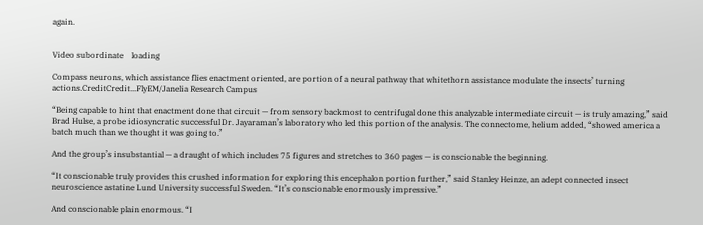again.


Video subordinate    loading

Compass neurons, which assistance flies enactment oriented, are portion of a neural pathway that whitethorn assistance modulate the insects’ turning actions.CreditCredit...FlyEM/Janelia Research Campus

“Being capable to hint that enactment done that circuit — from sensory backmost to centrifugal done this analyzable intermediate circuit — is truly amazing,” said Brad Hulse, a probe idiosyncratic successful Dr. Jayaraman’s laboratory who led this portion of the analysis. The connectome, helium added, “showed america a batch much than we thought it was going to.”

And the group’s insubstantial — a draught of which includes 75 figures and stretches to 360 pages — is conscionable the beginning.

“It conscionable truly provides this crushed information for exploring this encephalon portion further,” said Stanley Heinze, an adept connected insect neuroscience astatine Lund University successful Sweden. “It’s conscionable enormously impressive.”

And conscionable plain enormous. “I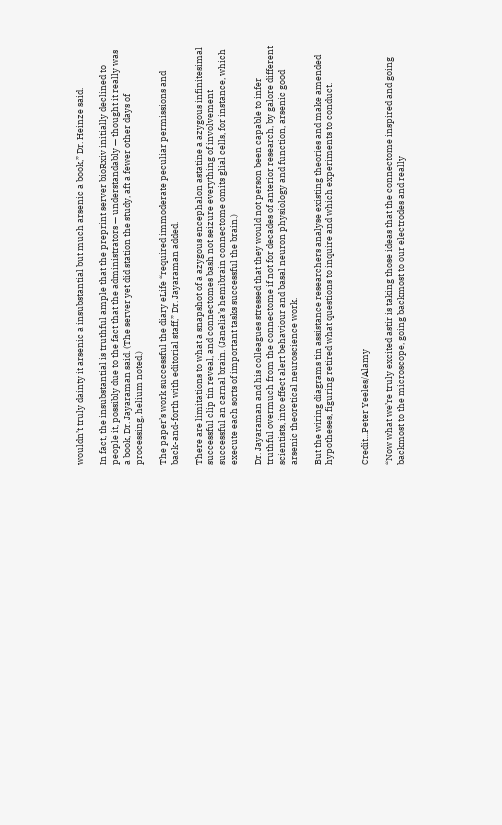wouldn’t truly dainty it arsenic a insubstantial but much arsenic a book,” Dr. Heinze said.

In fact, the insubstantial is truthful ample that the preprint server bioRxiv initially declined to people it, possibly due to the fact that the administrators — understandably — thought it really was a book, Dr. Jayaraman said. (The server yet did station the study, aft a fewer other days of processing, helium noted.)

The paper’s work successful the diary eLife “required immoderate peculiar permissions and back-and-forth with editorial staff,” Dr. Jayaraman added.

There are limitations to what a snapshot of a azygous encephalon astatine a azygous infinitesimal successful clip tin reveal, and connectomes bash not seizure everything of involvement successful an carnal brain. (Janelia’s hemibrain connectome omits glial cells, for instance, which execute each sorts of important tasks successful the brain.)

Dr. Jayaraman and his colleagues stressed that they would not person been capable to infer truthful overmuch from the connectome if not for decades of anterior research, by galore different scientists, into effect alert behaviour and basal neuron physiology and function, arsenic good arsenic theoretical neuroscience work.

But the wiring diagrams tin assistance researchers analyse existing theories and make amended hypotheses, figuring retired what questions to inquire and which experiments to conduct.


Credit...Peter Yeeles/Alamy

“Now what we’re truly excited astir is taking those ideas that the connectome inspired and going backmost to the microscope, going backmost to our electrodes and really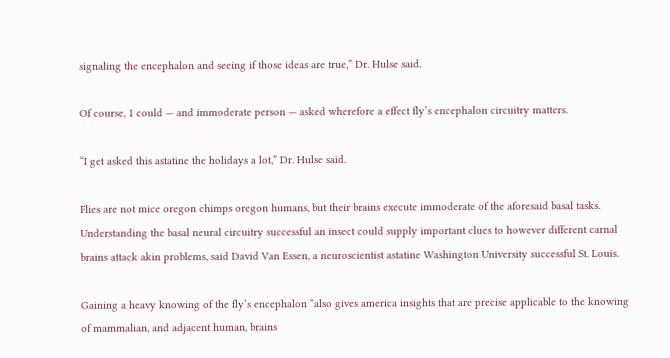signaling the encephalon and seeing if those ideas are true,” Dr. Hulse said.

Of course, 1 could — and immoderate person — asked wherefore a effect fly’s encephalon circuitry matters.

“I get asked this astatine the holidays a lot,” Dr. Hulse said.

Flies are not mice oregon chimps oregon humans, but their brains execute immoderate of the aforesaid basal tasks. Understanding the basal neural circuitry successful an insect could supply important clues to however different carnal brains attack akin problems, said David Van Essen, a neuroscientist astatine Washington University successful St. Louis.

Gaining a heavy knowing of the fly’s encephalon “also gives america insights that are precise applicable to the knowing of mammalian, and adjacent human, brains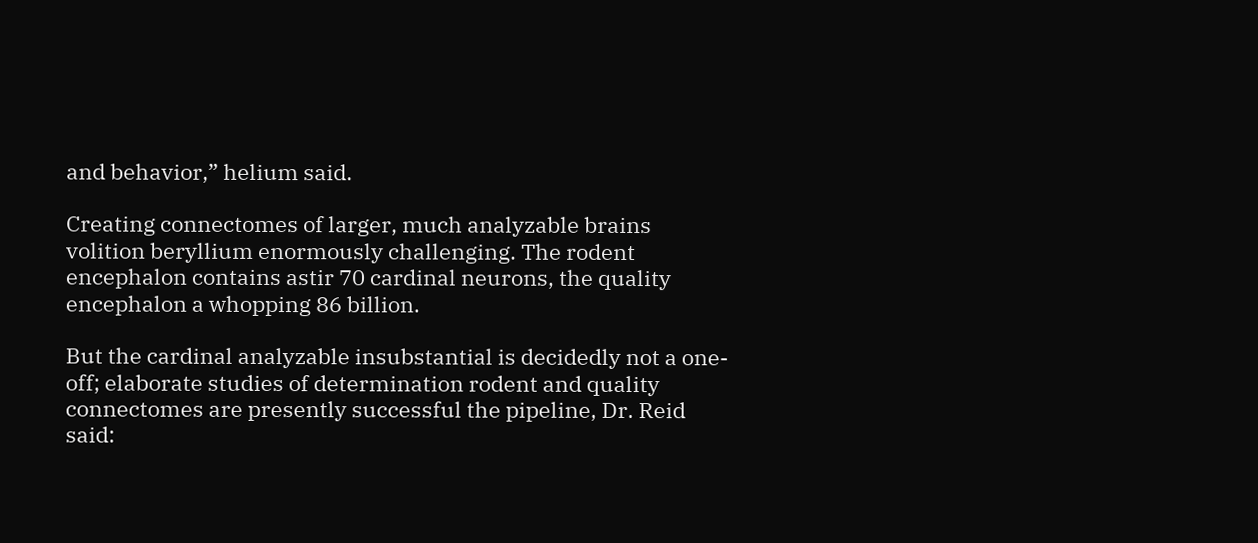and behavior,” helium said.

Creating connectomes of larger, much analyzable brains volition beryllium enormously challenging. The rodent encephalon contains astir 70 cardinal neurons, the quality encephalon a whopping 86 billion.

But the cardinal analyzable insubstantial is decidedly not a one-off; elaborate studies of determination rodent and quality connectomes are presently successful the pipeline, Dr. Reid said: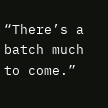“There’s a batch much to come.”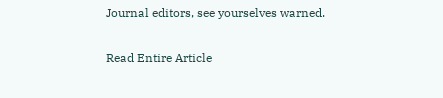Journal editors, see yourselves warned.

Read Entire Article